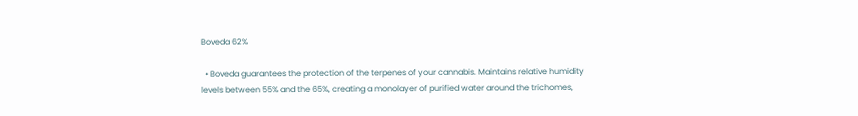Boveda 62%

  • Boveda guarantees the protection of the terpenes of your cannabis. Maintains relative humidity levels between 55% and the 65%, creating a monolayer of purified water around the trichomes,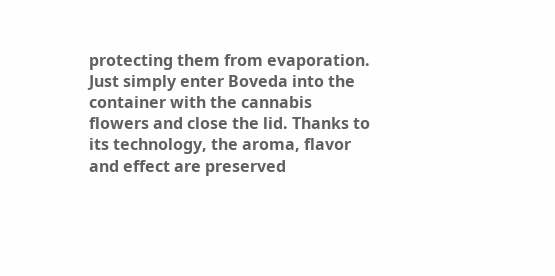protecting them from evaporation. Just simply enter Boveda into the container with the cannabis flowers and close the lid. Thanks to its technology, the aroma, flavor and effect are preserved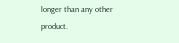longer than any other product.